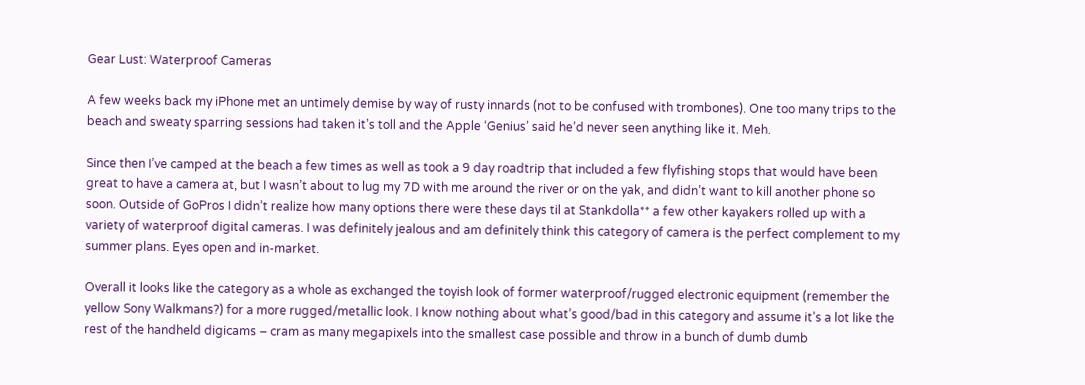Gear Lust: Waterproof Cameras

A few weeks back my iPhone met an untimely demise by way of rusty innards (not to be confused with trombones). One too many trips to the beach and sweaty sparring sessions had taken it’s toll and the Apple ‘Genius’ said he’d never seen anything like it. Meh.

Since then I’ve camped at the beach a few times as well as took a 9 day roadtrip that included a few flyfishing stops that would have been great to have a camera at, but I wasn’t about to lug my 7D with me around the river or on the yak, and didn’t want to kill another phone so soon. Outside of GoPros I didn’t realize how many options there were these days til at Stankdolla** a few other kayakers rolled up with a variety of waterproof digital cameras. I was definitely jealous and am definitely think this category of camera is the perfect complement to my summer plans. Eyes open and in-market.

Overall it looks like the category as a whole as exchanged the toyish look of former waterproof/rugged electronic equipment (remember the yellow Sony Walkmans?) for a more rugged/metallic look. I know nothing about what’s good/bad in this category and assume it’s a lot like the rest of the handheld digicams – cram as many megapixels into the smallest case possible and throw in a bunch of dumb dumb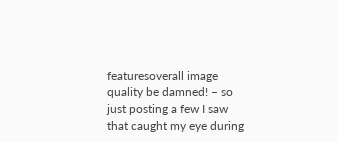featuresoverall image quality be damned! – so just posting a few I saw that caught my eye during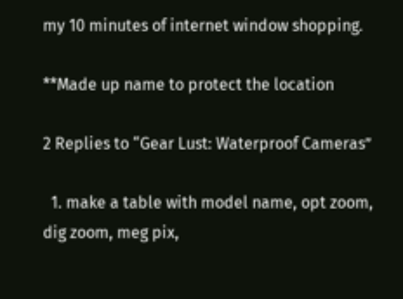my 10 minutes of internet window shopping.

**Made up name to protect the location

2 Replies to “Gear Lust: Waterproof Cameras”

  1. make a table with model name, opt zoom, dig zoom, meg pix,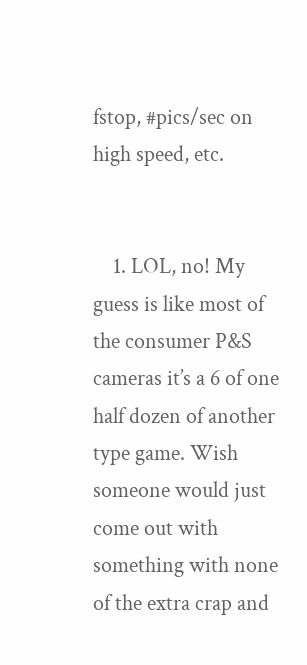fstop, #pics/sec on high speed, etc.


    1. LOL, no! My guess is like most of the consumer P&S cameras it’s a 6 of one half dozen of another type game. Wish someone would just come out with something with none of the extra crap and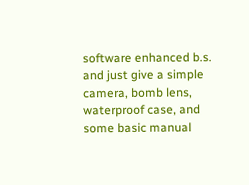software enhanced b.s. and just give a simple camera, bomb lens, waterproof case, and some basic manual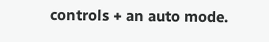controls + an auto mode.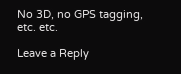No 3D, no GPS tagging, etc. etc.

Leave a Reply